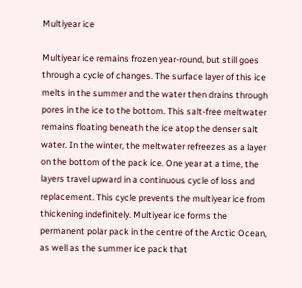Multiyear ice

Multiyear ice remains frozen year-round, but still goes through a cycle of changes. The surface layer of this ice melts in the summer and the water then drains through pores in the ice to the bottom. This salt-free meltwater remains floating beneath the ice atop the denser salt water. In the winter, the meltwater refreezes as a layer on the bottom of the pack ice. One year at a time, the layers travel upward in a continuous cycle of loss and replacement. This cycle prevents the multiyear ice from thickening indefinitely. Multiyear ice forms the permanent polar pack in the centre of the Arctic Ocean, as well as the summer ice pack that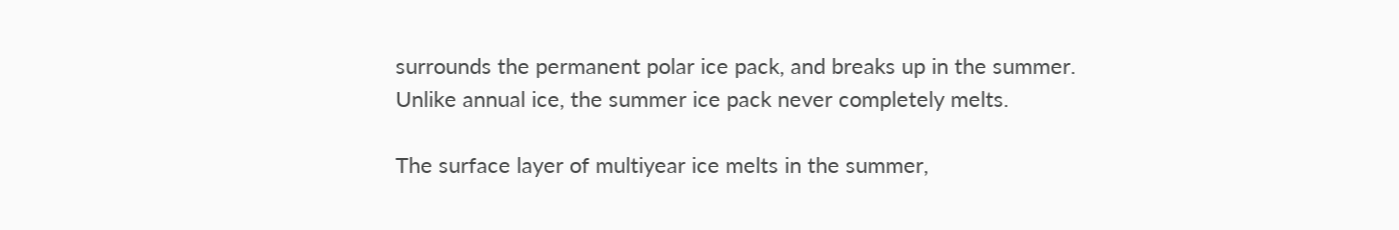surrounds the permanent polar ice pack, and breaks up in the summer. Unlike annual ice, the summer ice pack never completely melts.

The surface layer of multiyear ice melts in the summer,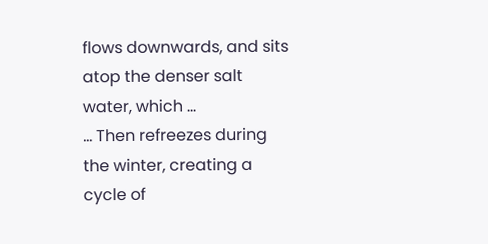flows downwards, and sits atop the denser salt water, which ...
... Then refreezes during the winter, creating a cycle of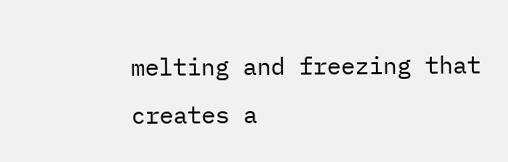melting and freezing that creates a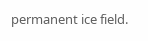permanent ice field.